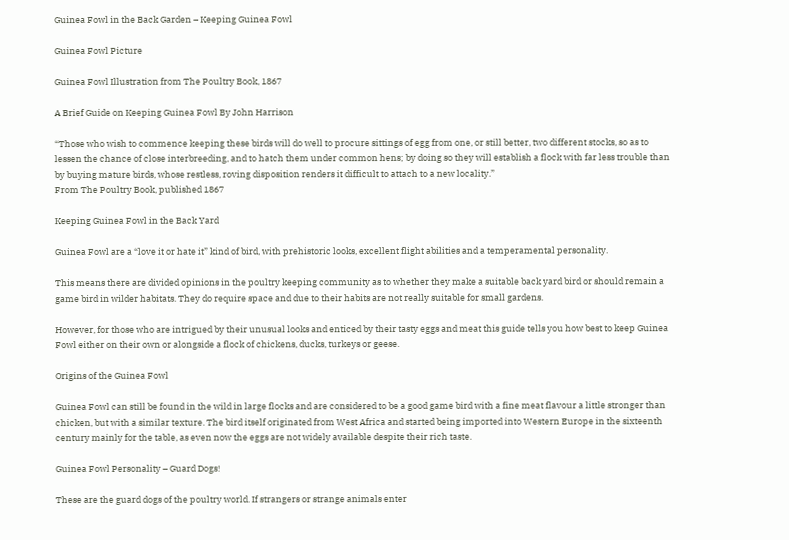Guinea Fowl in the Back Garden – Keeping Guinea Fowl

Guinea Fowl Picture

Guinea Fowl Illustration from The Poultry Book, 1867

A Brief Guide on Keeping Guinea Fowl By John Harrison

“Those who wish to commence keeping these birds will do well to procure sittings of egg from one, or still better, two different stocks, so as to lessen the chance of close interbreeding, and to hatch them under common hens; by doing so they will establish a flock with far less trouble than by buying mature birds, whose restless, roving disposition renders it difficult to attach to a new locality.”
From The Poultry Book, published 1867

Keeping Guinea Fowl in the Back Yard

Guinea Fowl are a “love it or hate it” kind of bird, with prehistoric looks, excellent flight abilities and a temperamental personality.

This means there are divided opinions in the poultry keeping community as to whether they make a suitable back yard bird or should remain a game bird in wilder habitats. They do require space and due to their habits are not really suitable for small gardens.

However, for those who are intrigued by their unusual looks and enticed by their tasty eggs and meat this guide tells you how best to keep Guinea Fowl either on their own or alongside a flock of chickens, ducks, turkeys or geese.

Origins of the Guinea Fowl

Guinea Fowl can still be found in the wild in large flocks and are considered to be a good game bird with a fine meat flavour a little stronger than chicken, but with a similar texture. The bird itself originated from West Africa and started being imported into Western Europe in the sixteenth century mainly for the table, as even now the eggs are not widely available despite their rich taste.

Guinea Fowl Personality – Guard Dogs!

These are the guard dogs of the poultry world. If strangers or strange animals enter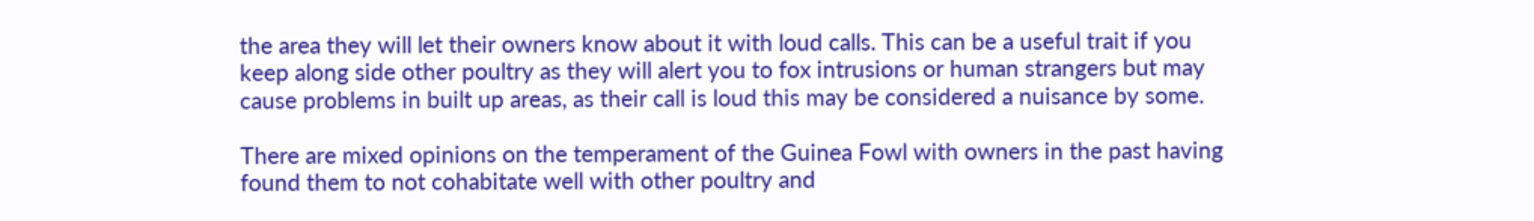the area they will let their owners know about it with loud calls. This can be a useful trait if you keep along side other poultry as they will alert you to fox intrusions or human strangers but may cause problems in built up areas, as their call is loud this may be considered a nuisance by some.

There are mixed opinions on the temperament of the Guinea Fowl with owners in the past having found them to not cohabitate well with other poultry and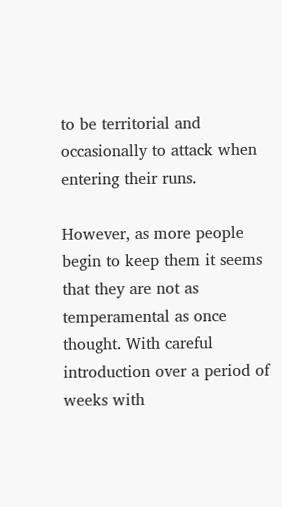to be territorial and occasionally to attack when entering their runs.

However, as more people begin to keep them it seems that they are not as temperamental as once thought. With careful introduction over a period of weeks with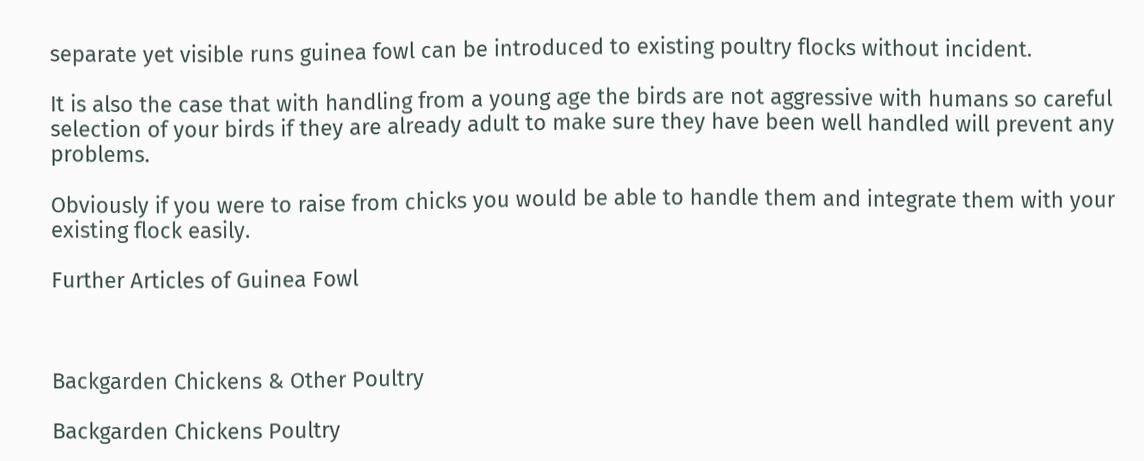separate yet visible runs guinea fowl can be introduced to existing poultry flocks without incident.

It is also the case that with handling from a young age the birds are not aggressive with humans so careful selection of your birds if they are already adult to make sure they have been well handled will prevent any problems.

Obviously if you were to raise from chicks you would be able to handle them and integrate them with your existing flock easily.

Further Articles of Guinea Fowl



Backgarden Chickens & Other Poultry

Backgarden Chickens Poultry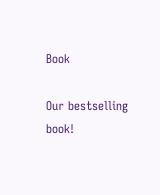Book

Our bestselling book!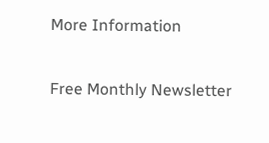More Information

Free Monthly Newsletter